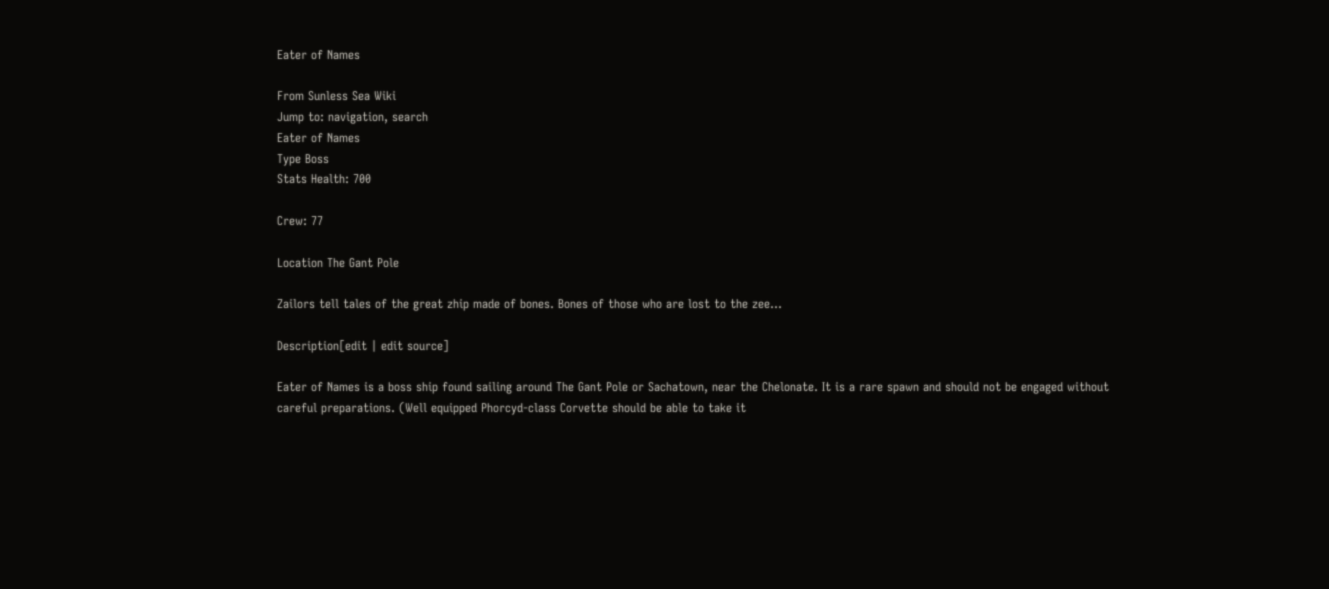Eater of Names

From Sunless Sea Wiki
Jump to: navigation, search
Eater of Names
Type Boss
Stats Health: 700

Crew: 77

Location The Gant Pole

Zailors tell tales of the great zhip made of bones. Bones of those who are lost to the zee...

Description[edit | edit source]

Eater of Names is a boss ship found sailing around The Gant Pole or Sachatown, near the Chelonate. It is a rare spawn and should not be engaged without careful preparations. (Well equipped Phorcyd-class Corvette should be able to take it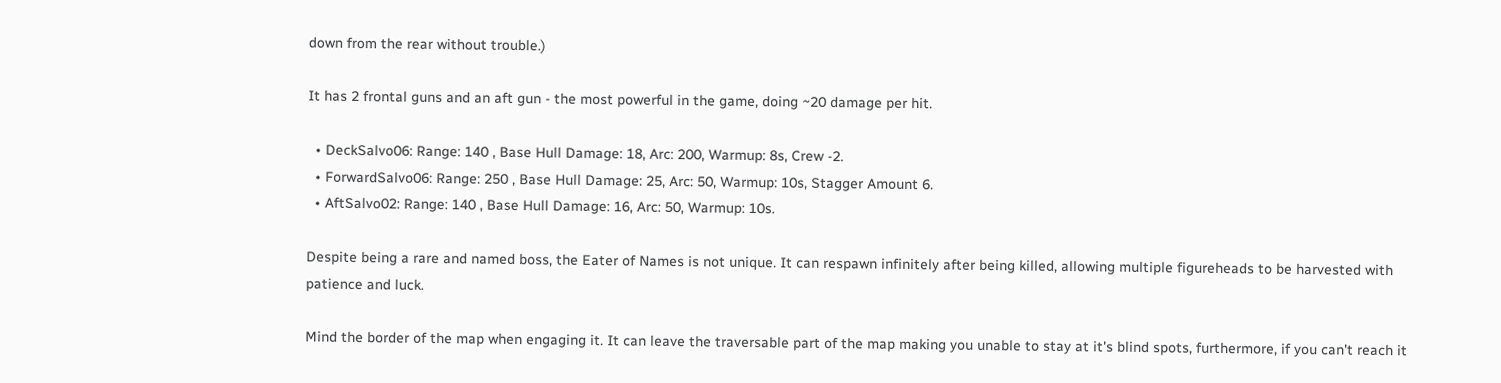down from the rear without trouble.)

It has 2 frontal guns and an aft gun - the most powerful in the game, doing ~20 damage per hit.

  • DeckSalvo06: Range: 140 , Base Hull Damage: 18, Arc: 200, Warmup: 8s, Crew -2.
  • ForwardSalvo06: Range: 250 , Base Hull Damage: 25, Arc: 50, Warmup: 10s, Stagger Amount 6.
  • AftSalvo02: Range: 140 , Base Hull Damage: 16, Arc: 50, Warmup: 10s.

Despite being a rare and named boss, the Eater of Names is not unique. It can respawn infinitely after being killed, allowing multiple figureheads to be harvested with patience and luck.

Mind the border of the map when engaging it. It can leave the traversable part of the map making you unable to stay at it's blind spots, furthermore, if you can't reach it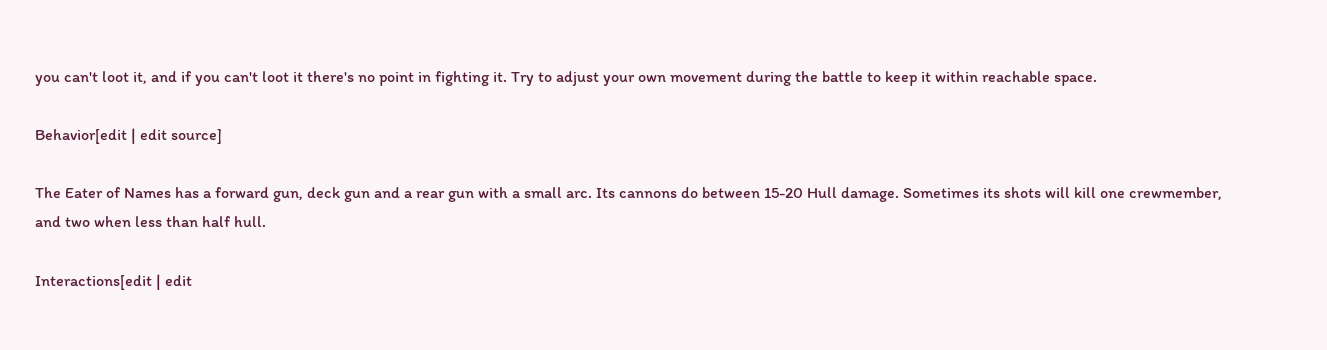you can't loot it, and if you can't loot it there's no point in fighting it. Try to adjust your own movement during the battle to keep it within reachable space.

Behavior[edit | edit source]

The Eater of Names has a forward gun, deck gun and a rear gun with a small arc. Its cannons do between 15-20 Hull damage. Sometimes its shots will kill one crewmember, and two when less than half hull.

Interactions[edit | edit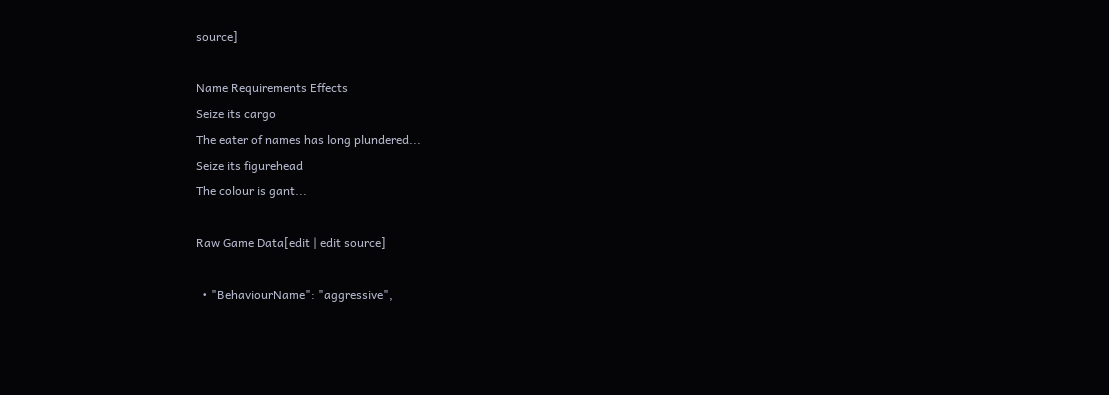source]

Name Requirements Effects
Seize its cargo
The eater of names has long plundered...
Seize its figurehead
The colour is gant...

Raw Game Data[edit | edit source]

  • "BehaviourName": "aggressive",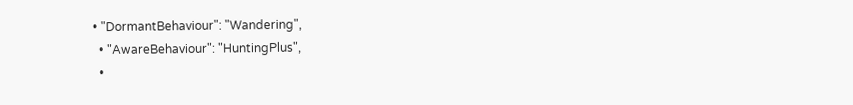• "DormantBehaviour": "Wandering",
  • "AwareBehaviour": "HuntingPlus",
  •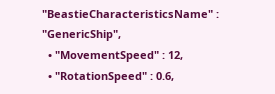"BeastieCharacteristicsName" : "GenericShip",
  • "MovementSpeed" : 12,
  • "RotationSpeed" : 0.6,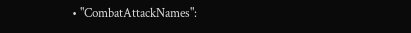• "CombatAttackNames":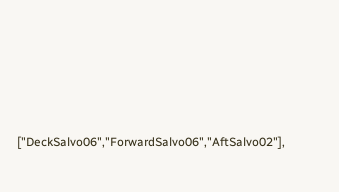["DeckSalvo06","ForwardSalvo06","AftSalvo02"],